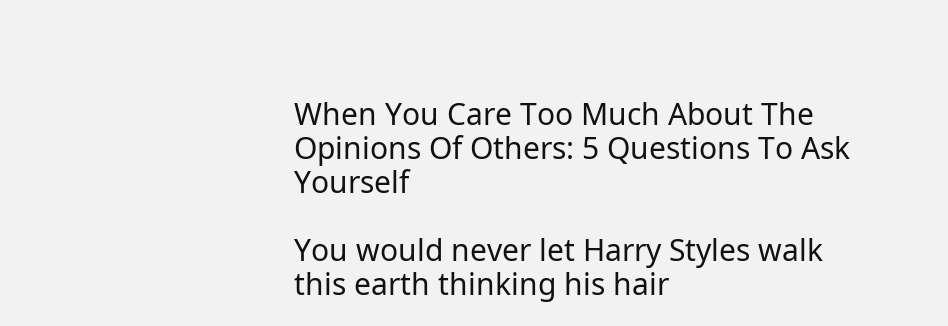When You Care Too Much About The Opinions Of Others: 5 Questions To Ask Yourself

You would never let Harry Styles walk this earth thinking his hair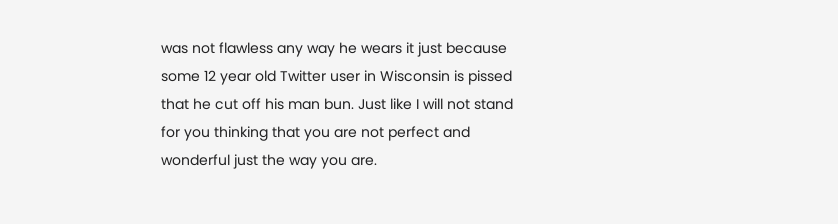was not flawless any way he wears it just because some 12 year old Twitter user in Wisconsin is pissed that he cut off his man bun. Just like I will not stand for you thinking that you are not perfect and wonderful just the way you are.